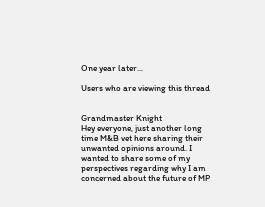One year later...

Users who are viewing this thread


Grandmaster Knight
Hey everyone, just another long time M&B vet here sharing their unwanted opinions around. I wanted to share some of my perspectives regarding why I am concerned about the future of MP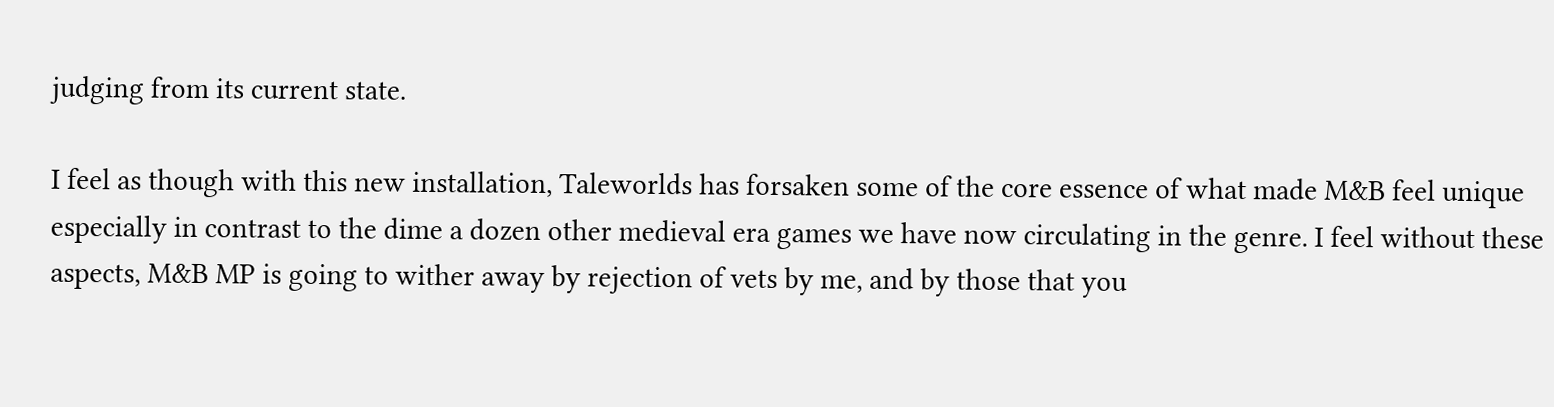judging from its current state.

I feel as though with this new installation, Taleworlds has forsaken some of the core essence of what made M&B feel unique especially in contrast to the dime a dozen other medieval era games we have now circulating in the genre. I feel without these aspects, M&B MP is going to wither away by rejection of vets by me, and by those that you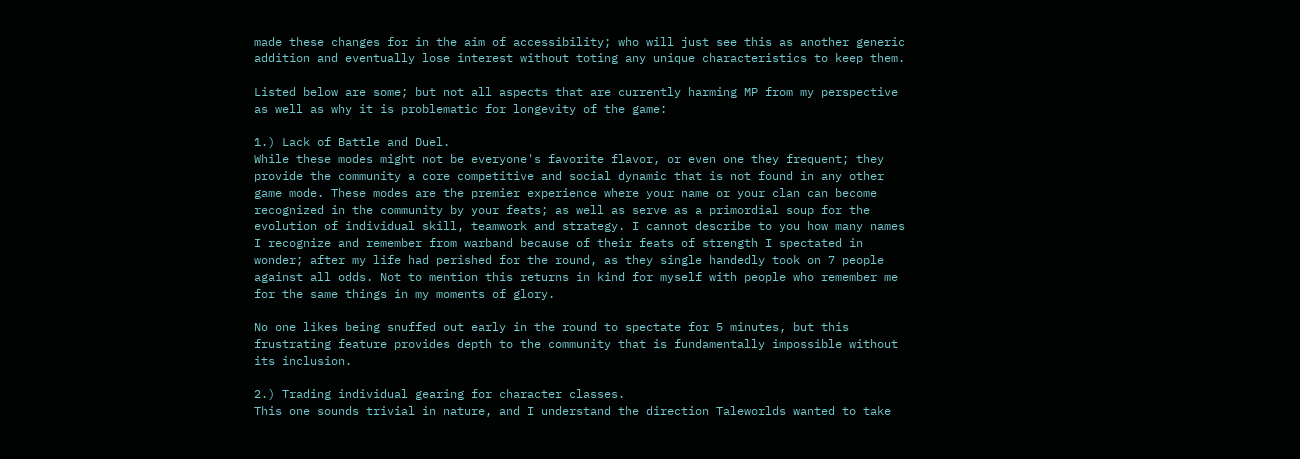made these changes for in the aim of accessibility; who will just see this as another generic addition and eventually lose interest without toting any unique characteristics to keep them.

Listed below are some; but not all aspects that are currently harming MP from my perspective as well as why it is problematic for longevity of the game:

1.) Lack of Battle and Duel.
While these modes might not be everyone's favorite flavor, or even one they frequent; they provide the community a core competitive and social dynamic that is not found in any other game mode. These modes are the premier experience where your name or your clan can become recognized in the community by your feats; as well as serve as a primordial soup for the evolution of individual skill, teamwork and strategy. I cannot describe to you how many names I recognize and remember from warband because of their feats of strength I spectated in wonder; after my life had perished for the round, as they single handedly took on 7 people against all odds. Not to mention this returns in kind for myself with people who remember me for the same things in my moments of glory.

No one likes being snuffed out early in the round to spectate for 5 minutes, but this frustrating feature provides depth to the community that is fundamentally impossible without its inclusion.

2.) Trading individual gearing for character classes.
This one sounds trivial in nature, and I understand the direction Taleworlds wanted to take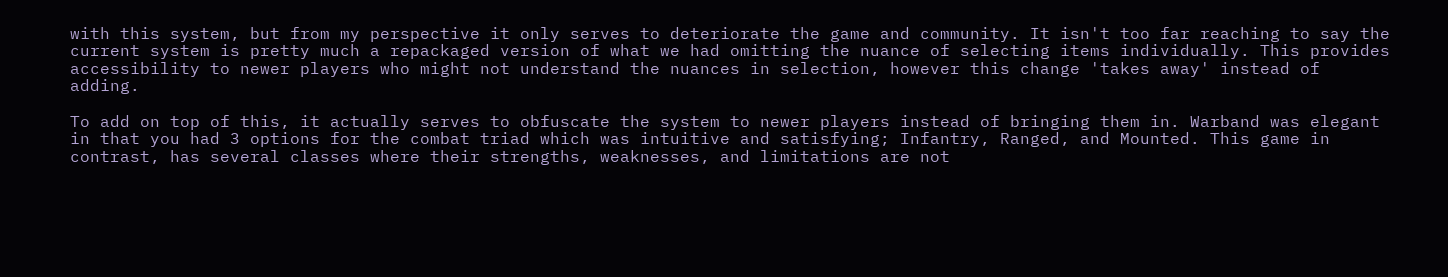with this system, but from my perspective it only serves to deteriorate the game and community. It isn't too far reaching to say the current system is pretty much a repackaged version of what we had omitting the nuance of selecting items individually. This provides accessibility to newer players who might not understand the nuances in selection, however this change 'takes away' instead of adding.

To add on top of this, it actually serves to obfuscate the system to newer players instead of bringing them in. Warband was elegant in that you had 3 options for the combat triad which was intuitive and satisfying; Infantry, Ranged, and Mounted. This game in contrast, has several classes where their strengths, weaknesses, and limitations are not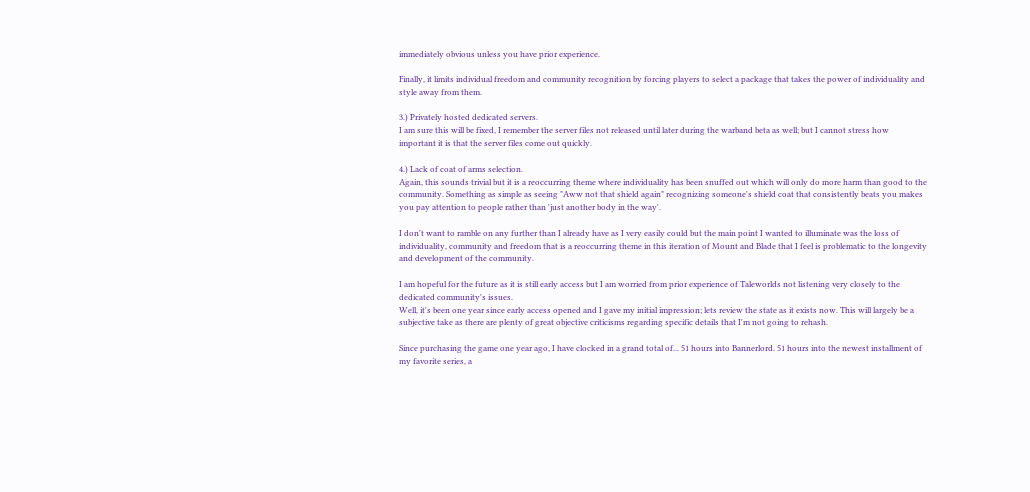immediately obvious unless you have prior experience.

Finally, it limits individual freedom and community recognition by forcing players to select a package that takes the power of individuality and style away from them.

3.) Privately hosted dedicated servers.
I am sure this will be fixed, I remember the server files not released until later during the warband beta as well; but I cannot stress how important it is that the server files come out quickly.

4.) Lack of coat of arms selection.
Again, this sounds trivial but it is a reoccurring theme where individuality has been snuffed out which will only do more harm than good to the community. Something as simple as seeing "Aww not that shield again" recognizing someone's shield coat that consistently beats you makes you pay attention to people rather than 'just another body in the way'.

I don't want to ramble on any further than I already have as I very easily could but the main point I wanted to illuminate was the loss of individuality, community and freedom that is a reoccurring theme in this iteration of Mount and Blade that I feel is problematic to the longevity and development of the community.

I am hopeful for the future as it is still early access but I am worried from prior experience of Taleworlds not listening very closely to the dedicated community's issues.
Well, it's been one year since early access opened and I gave my initial impression; lets review the state as it exists now. This will largely be a subjective take as there are plenty of great objective criticisms regarding specific details that I'm not going to rehash.

Since purchasing the game one year ago, I have clocked in a grand total of... 51 hours into Bannerlord. 51 hours into the newest installment of my favorite series, a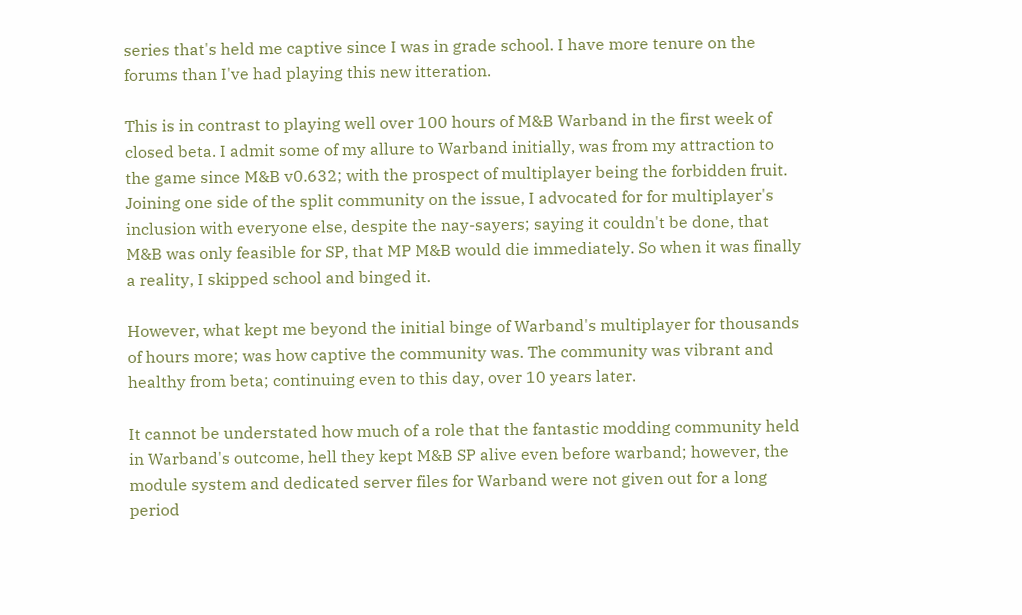series that's held me captive since I was in grade school. I have more tenure on the forums than I've had playing this new itteration.

This is in contrast to playing well over 100 hours of M&B Warband in the first week of closed beta. I admit some of my allure to Warband initially, was from my attraction to the game since M&B v0.632; with the prospect of multiplayer being the forbidden fruit. Joining one side of the split community on the issue, I advocated for for multiplayer's inclusion with everyone else, despite the nay-sayers; saying it couldn't be done, that M&B was only feasible for SP, that MP M&B would die immediately. So when it was finally a reality, I skipped school and binged it.

However, what kept me beyond the initial binge of Warband's multiplayer for thousands of hours more; was how captive the community was. The community was vibrant and healthy from beta; continuing even to this day, over 10 years later.

It cannot be understated how much of a role that the fantastic modding community held in Warband's outcome, hell they kept M&B SP alive even before warband; however, the module system and dedicated server files for Warband were not given out for a long period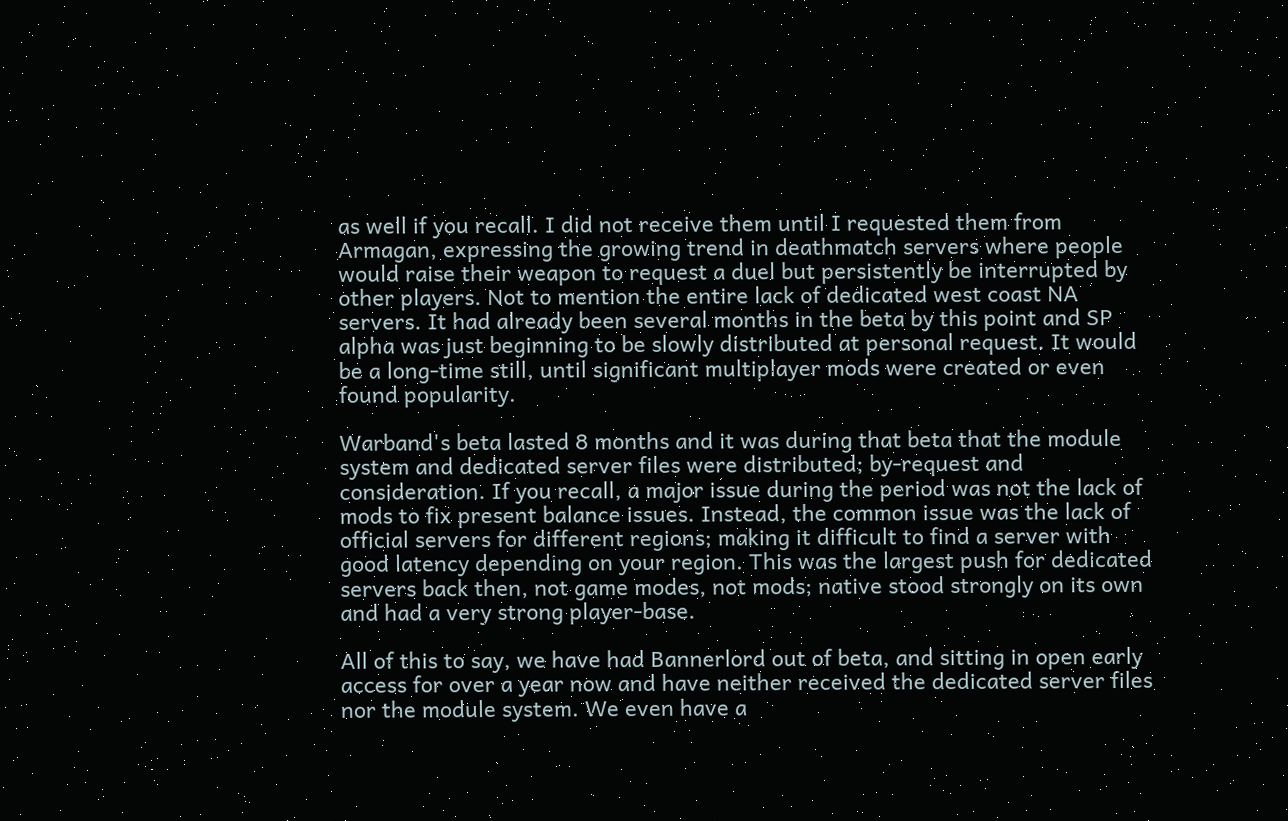as well if you recall. I did not receive them until I requested them from Armagan, expressing the growing trend in deathmatch servers where people would raise their weapon to request a duel but persistently be interrupted by other players. Not to mention the entire lack of dedicated west coast NA servers. It had already been several months in the beta by this point and SP alpha was just beginning to be slowly distributed at personal request. It would be a long-time still, until significant multiplayer mods were created or even found popularity.

Warband's beta lasted 8 months and it was during that beta that the module system and dedicated server files were distributed; by-request and consideration. If you recall, a major issue during the period was not the lack of mods to fix present balance issues. Instead, the common issue was the lack of official servers for different regions; making it difficult to find a server with good latency depending on your region. This was the largest push for dedicated servers back then, not game modes, not mods; native stood strongly on its own and had a very strong player-base.

All of this to say, we have had Bannerlord out of beta, and sitting in open early access for over a year now and have neither received the dedicated server files nor the module system. We even have a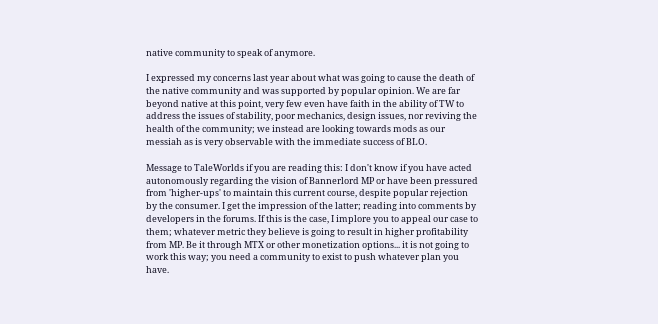native community to speak of anymore.

I expressed my concerns last year about what was going to cause the death of the native community and was supported by popular opinion. We are far beyond native at this point, very few even have faith in the ability of TW to address the issues of stability, poor mechanics, design issues, nor reviving the health of the community; we instead are looking towards mods as our messiah as is very observable with the immediate success of BLO.

Message to TaleWorlds if you are reading this: I don't know if you have acted autonomously regarding the vision of Bannerlord MP or have been pressured from 'higher-ups' to maintain this current course, despite popular rejection by the consumer. I get the impression of the latter; reading into comments by developers in the forums. If this is the case, I implore you to appeal our case to them; whatever metric they believe is going to result in higher profitability from MP. Be it through MTX or other monetization options... it is not going to work this way; you need a community to exist to push whatever plan you have.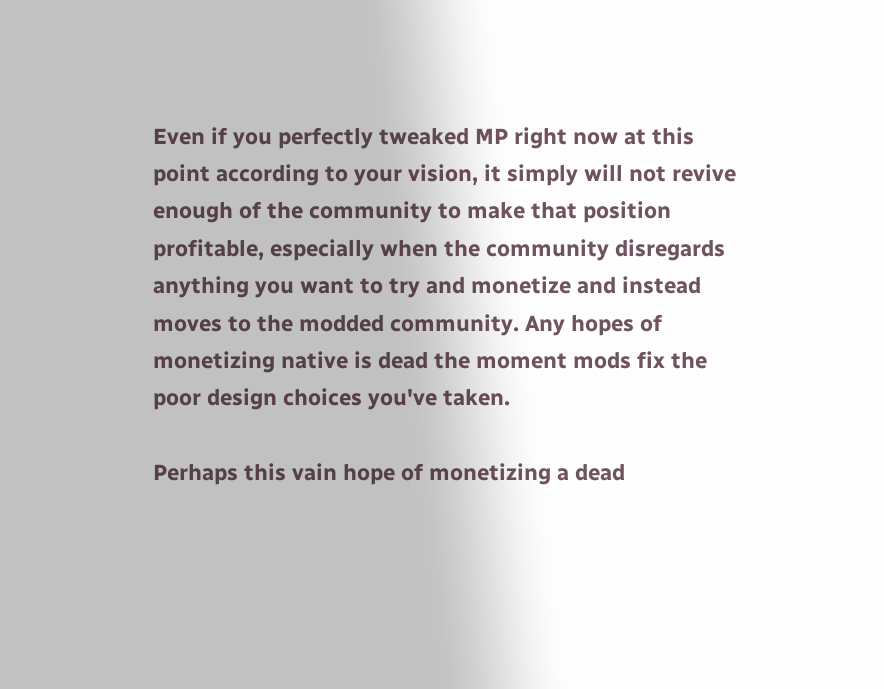Even if you perfectly tweaked MP right now at this point according to your vision, it simply will not revive enough of the community to make that position profitable, especially when the community disregards anything you want to try and monetize and instead moves to the modded community. Any hopes of monetizing native is dead the moment mods fix the poor design choices you've taken.

Perhaps this vain hope of monetizing a dead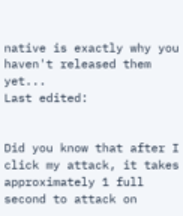native is exactly why you haven't released them yet...
Last edited:


Did you know that after I click my attack, it takes approximately 1 full second to attack on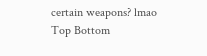certain weapons? lmao
Top Bottom